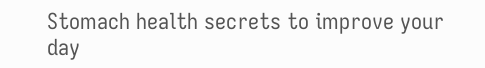Stomach health secrets to improve your day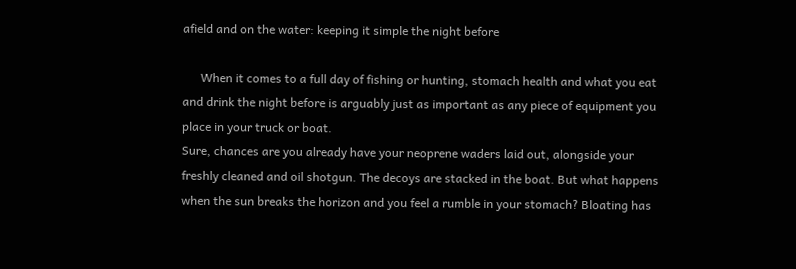afield and on the water: keeping it simple the night before

      When it comes to a full day of fishing or hunting, stomach health and what you eat and drink the night before is arguably just as important as any piece of equipment you place in your truck or boat.
Sure, chances are you already have your neoprene waders laid out, alongside your freshly cleaned and oil shotgun. The decoys are stacked in the boat. But what happens when the sun breaks the horizon and you feel a rumble in your stomach? Bloating has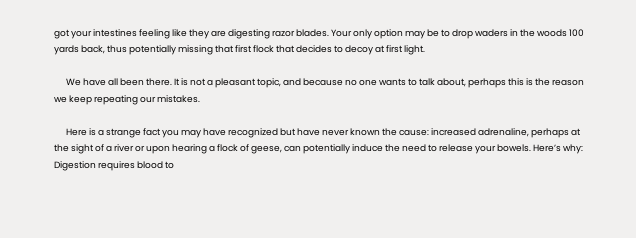got your intestines feeling like they are digesting razor blades. Your only option may be to drop waders in the woods 100 yards back, thus potentially missing that first flock that decides to decoy at first light.

      We have all been there. It is not a pleasant topic, and because no one wants to talk about, perhaps this is the reason we keep repeating our mistakes.

      Here is a strange fact you may have recognized but have never known the cause: increased adrenaline, perhaps at the sight of a river or upon hearing a flock of geese, can potentially induce the need to release your bowels. Here’s why:
Digestion requires blood to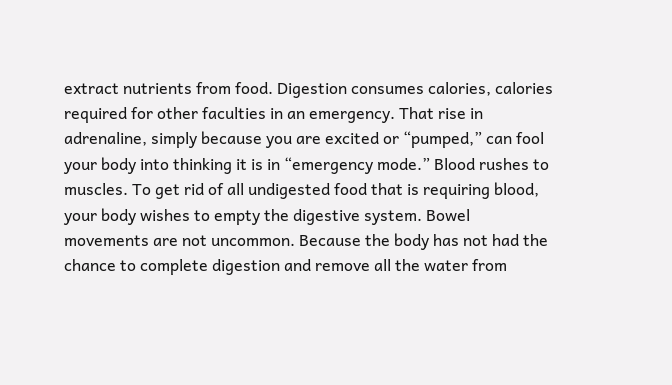extract nutrients from food. Digestion consumes calories, calories required for other faculties in an emergency. That rise in adrenaline, simply because you are excited or “pumped,” can fool your body into thinking it is in “emergency mode.” Blood rushes to muscles. To get rid of all undigested food that is requiring blood, your body wishes to empty the digestive system. Bowel movements are not uncommon. Because the body has not had the chance to complete digestion and remove all the water from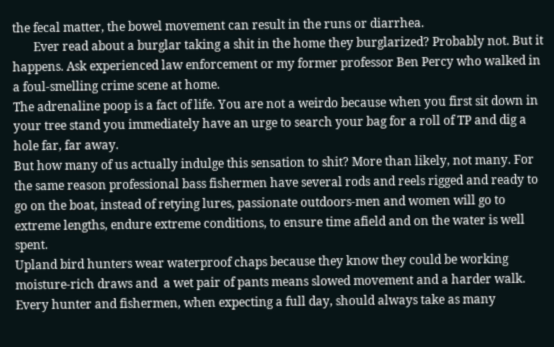the fecal matter, the bowel movement can result in the runs or diarrhea.
       Ever read about a burglar taking a shit in the home they burglarized? Probably not. But it happens. Ask experienced law enforcement or my former professor Ben Percy who walked in a foul-smelling crime scene at home.
The adrenaline poop is a fact of life. You are not a weirdo because when you first sit down in your tree stand you immediately have an urge to search your bag for a roll of TP and dig a hole far, far away.
But how many of us actually indulge this sensation to shit? More than likely, not many. For the same reason professional bass fishermen have several rods and reels rigged and ready to go on the boat, instead of retying lures, passionate outdoors-men and women will go to extreme lengths, endure extreme conditions, to ensure time afield and on the water is well spent.
Upland bird hunters wear waterproof chaps because they know they could be working moisture-rich draws and  a wet pair of pants means slowed movement and a harder walk. Every hunter and fishermen, when expecting a full day, should always take as many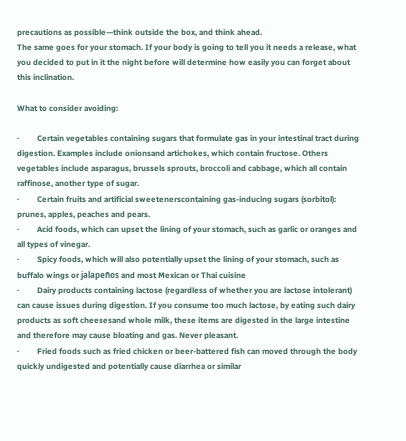precautions as possible—think outside the box, and think ahead.
The same goes for your stomach. If your body is going to tell you it needs a release, what you decided to put in it the night before will determine how easily you can forget about this inclination.

What to consider avoiding:

·         Certain vegetables containing sugars that formulate gas in your intestinal tract during digestion. Examples include onionsand artichokes, which contain fructose. Others vegetables include asparagus, brussels sprouts, broccoli and cabbage, which all contain raffinose, another type of sugar.
·         Certain fruits and artificial sweetenerscontaining gas-inducing sugars (sorbitol): prunes, apples, peaches and pears.
·         Acid foods, which can upset the lining of your stomach, such as garlic or oranges and all types of vinegar.
·         Spicy foods, which will also potentially upset the lining of your stomach, such as buffalo wings or jalapeños and most Mexican or Thai cuisine
·         Dairy products containing lactose (regardless of whether you are lactose intolerant) can cause issues during digestion. If you consume too much lactose, by eating such dairy products as soft cheesesand whole milk, these items are digested in the large intestine and therefore may cause bloating and gas. Never pleasant.
·         Fried foods such as fried chicken or beer-battered fish can moved through the body quickly undigested and potentially cause diarrhea or similar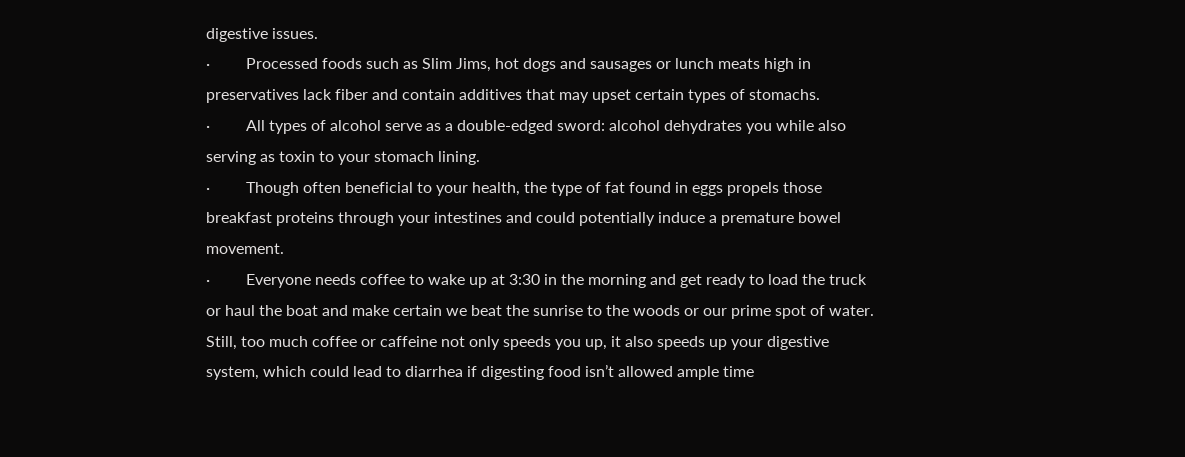digestive issues.
·         Processed foods such as Slim Jims, hot dogs and sausages or lunch meats high in preservatives lack fiber and contain additives that may upset certain types of stomachs.
·         All types of alcohol serve as a double-edged sword: alcohol dehydrates you while also serving as toxin to your stomach lining.
·         Though often beneficial to your health, the type of fat found in eggs propels those breakfast proteins through your intestines and could potentially induce a premature bowel movement.
·         Everyone needs coffee to wake up at 3:30 in the morning and get ready to load the truck or haul the boat and make certain we beat the sunrise to the woods or our prime spot of water. Still, too much coffee or caffeine not only speeds you up, it also speeds up your digestive system, which could lead to diarrhea if digesting food isn’t allowed ample time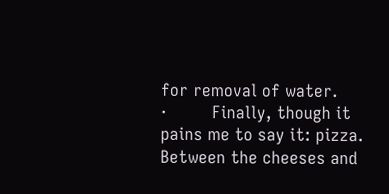for removal of water.
·         Finally, though it pains me to say it: pizza. Between the cheeses and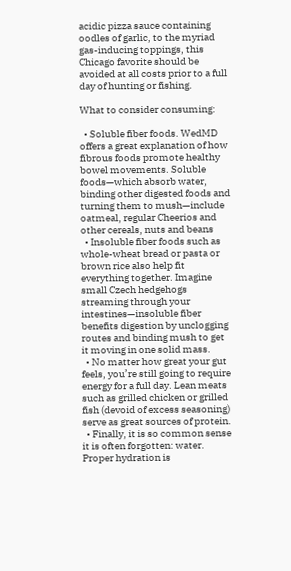acidic pizza sauce containing oodles of garlic, to the myriad gas-inducing toppings, this Chicago favorite should be avoided at all costs prior to a full day of hunting or fishing.

What to consider consuming:

  • Soluble fiber foods. WedMD offers a great explanation of how fibrous foods promote healthy bowel movements. Soluble foods—which absorb water, binding other digested foods and turning them to mush—include oatmeal, regular Cheerios and other cereals, nuts and beans
  • Insoluble fiber foods such as whole-wheat bread or pasta or brown rice also help fit everything together. Imagine small Czech hedgehogs streaming through your intestines—insoluble fiber benefits digestion by unclogging routes and binding mush to get it moving in one solid mass.
  • No matter how great your gut feels, you’re still going to require energy for a full day. Lean meats such as grilled chicken or grilled fish (devoid of excess seasoning) serve as great sources of protein.
  • Finally, it is so common sense it is often forgotten: water. Proper hydration is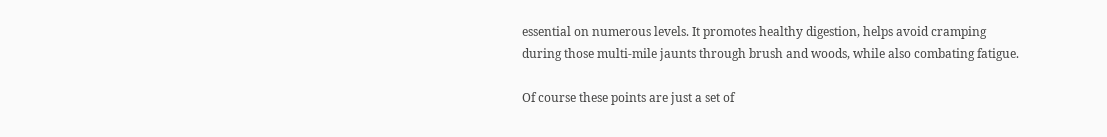essential on numerous levels. It promotes healthy digestion, helps avoid cramping during those multi-mile jaunts through brush and woods, while also combating fatigue.

Of course these points are just a set of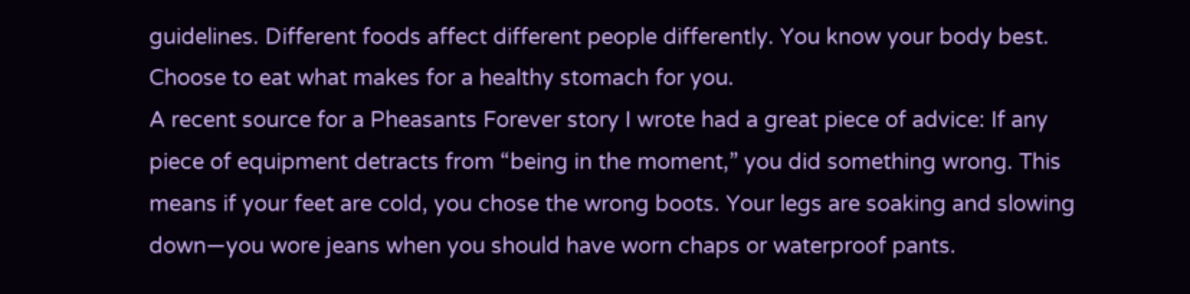guidelines. Different foods affect different people differently. You know your body best. Choose to eat what makes for a healthy stomach for you.
A recent source for a Pheasants Forever story I wrote had a great piece of advice: If any piece of equipment detracts from “being in the moment,” you did something wrong. This means if your feet are cold, you chose the wrong boots. Your legs are soaking and slowing down—you wore jeans when you should have worn chaps or waterproof pants.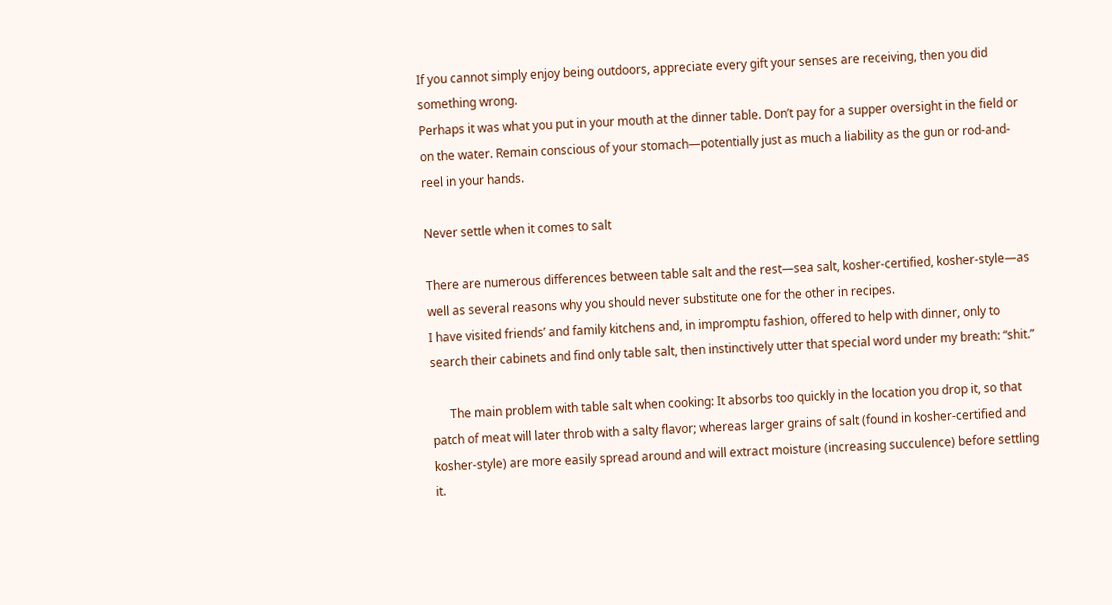If you cannot simply enjoy being outdoors, appreciate every gift your senses are receiving, then you did something wrong.
Perhaps it was what you put in your mouth at the dinner table. Don’t pay for a supper oversight in the field or on the water. Remain conscious of your stomach—potentially just as much a liability as the gun or rod-and-reel in your hands.

Never settle when it comes to salt

There are numerous differences between table salt and the rest—sea salt, kosher-certified, kosher-style—as well as several reasons why you should never substitute one for the other in recipes.
I have visited friends’ and family kitchens and, in impromptu fashion, offered to help with dinner, only to search their cabinets and find only table salt, then instinctively utter that special word under my breath: “shit.”

      The main problem with table salt when cooking: It absorbs too quickly in the location you drop it, so that patch of meat will later throb with a salty flavor; whereas larger grains of salt (found in kosher-certified and kosher-style) are more easily spread around and will extract moisture (increasing succulence) before settling it.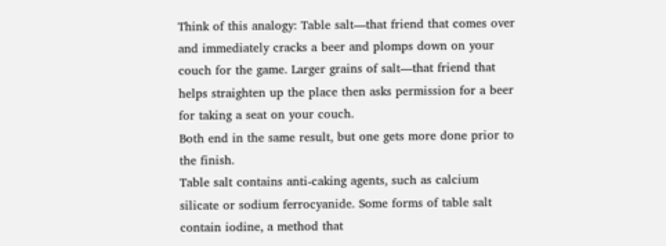Think of this analogy: Table salt—that friend that comes over and immediately cracks a beer and plomps down on your couch for the game. Larger grains of salt—that friend that helps straighten up the place then asks permission for a beer for taking a seat on your couch.
Both end in the same result, but one gets more done prior to the finish.
Table salt contains anti-caking agents, such as calcium silicate or sodium ferrocyanide. Some forms of table salt contain iodine, a method that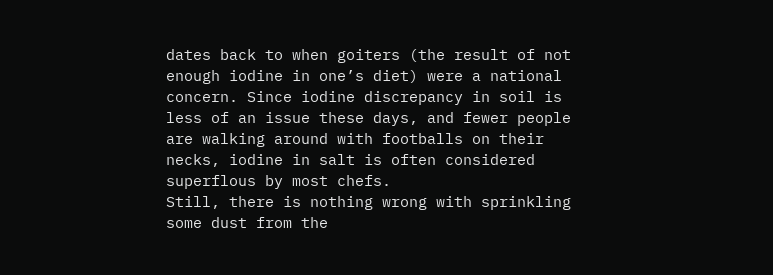dates back to when goiters (the result of not enough iodine in one’s diet) were a national concern. Since iodine discrepancy in soil is less of an issue these days, and fewer people are walking around with footballs on their necks, iodine in salt is often considered superflous by most chefs.
Still, there is nothing wrong with sprinkling some dust from the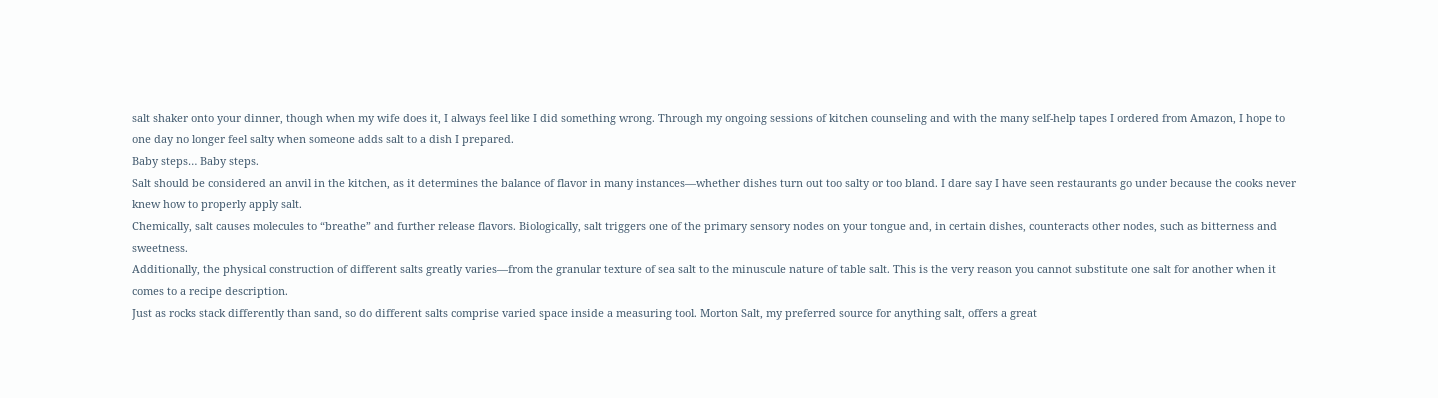salt shaker onto your dinner, though when my wife does it, I always feel like I did something wrong. Through my ongoing sessions of kitchen counseling and with the many self-help tapes I ordered from Amazon, I hope to one day no longer feel salty when someone adds salt to a dish I prepared.
Baby steps… Baby steps.
Salt should be considered an anvil in the kitchen, as it determines the balance of flavor in many instances—whether dishes turn out too salty or too bland. I dare say I have seen restaurants go under because the cooks never knew how to properly apply salt.
Chemically, salt causes molecules to “breathe” and further release flavors. Biologically, salt triggers one of the primary sensory nodes on your tongue and, in certain dishes, counteracts other nodes, such as bitterness and sweetness.
Additionally, the physical construction of different salts greatly varies—from the granular texture of sea salt to the minuscule nature of table salt. This is the very reason you cannot substitute one salt for another when it comes to a recipe description.
Just as rocks stack differently than sand, so do different salts comprise varied space inside a measuring tool. Morton Salt, my preferred source for anything salt, offers a great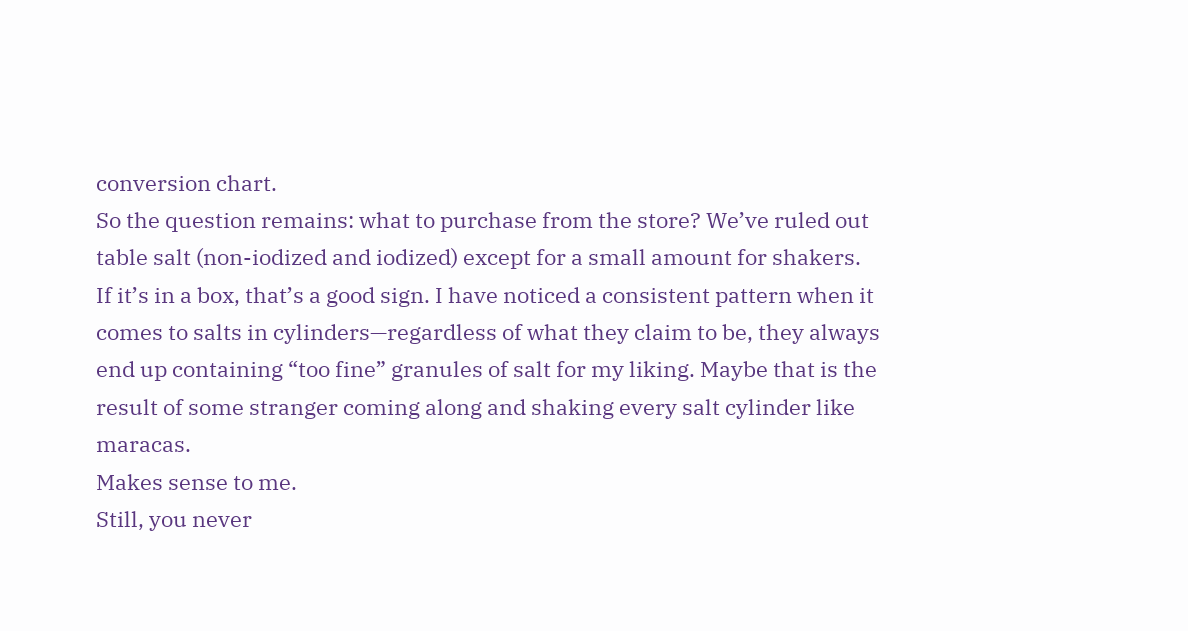conversion chart.
So the question remains: what to purchase from the store? We’ve ruled out table salt (non-iodized and iodized) except for a small amount for shakers.
If it’s in a box, that’s a good sign. I have noticed a consistent pattern when it comes to salts in cylinders—regardless of what they claim to be, they always end up containing “too fine” granules of salt for my liking. Maybe that is the result of some stranger coming along and shaking every salt cylinder like maracas.
Makes sense to me.
Still, you never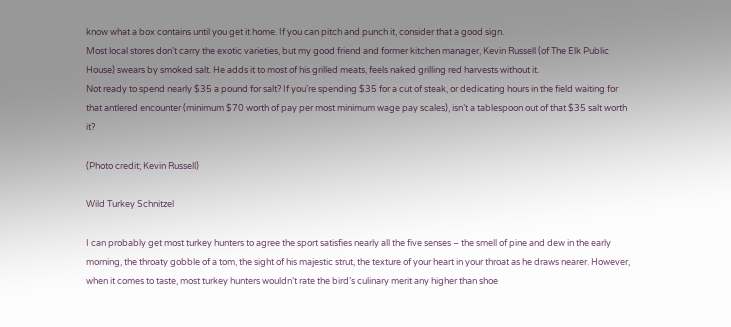know what a box contains until you get it home. If you can pitch and punch it, consider that a good sign.
Most local stores don’t carry the exotic varieties, but my good friend and former kitchen manager, Kevin Russell (of The Elk Public House) swears by smoked salt. He adds it to most of his grilled meats, feels naked grilling red harvests without it.
Not ready to spend nearly $35 a pound for salt? If you’re spending $35 for a cut of steak, or dedicating hours in the field waiting for that antlered encounter (minimum $70 worth of pay per most minimum wage pay scales), isn’t a tablespoon out of that $35 salt worth it?

(Photo credit; Kevin Russell)

Wild Turkey Schnitzel

I can probably get most turkey hunters to agree the sport satisfies nearly all the five senses – the smell of pine and dew in the early morning, the throaty gobble of a tom, the sight of his majestic strut, the texture of your heart in your throat as he draws nearer. However, when it comes to taste, most turkey hunters wouldn’t rate the bird’s culinary merit any higher than shoe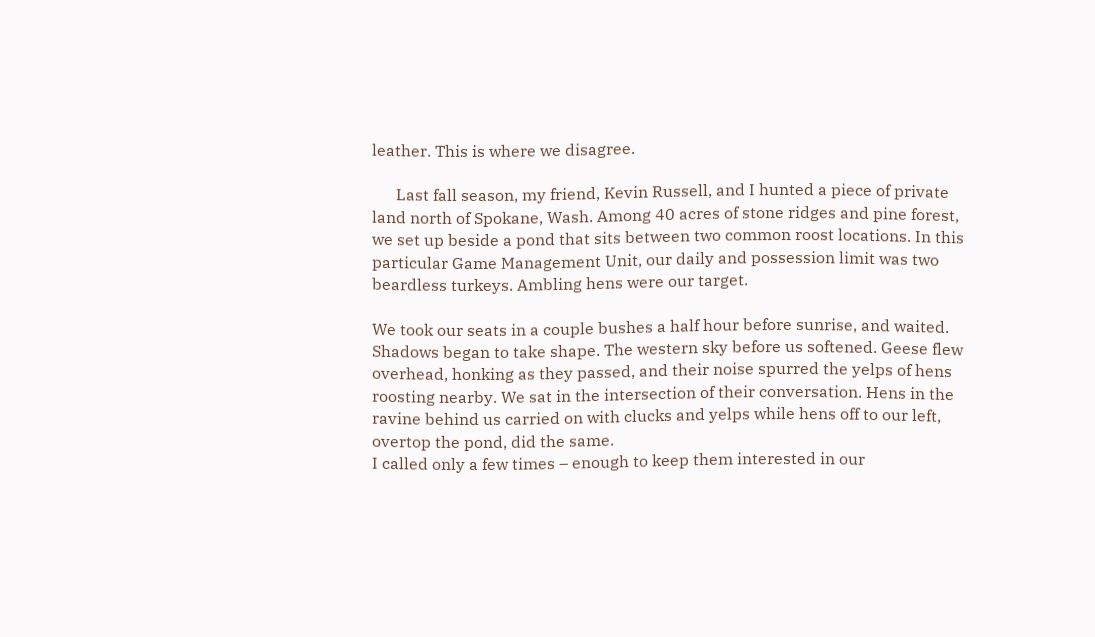leather. This is where we disagree.

      Last fall season, my friend, Kevin Russell, and I hunted a piece of private land north of Spokane, Wash. Among 40 acres of stone ridges and pine forest, we set up beside a pond that sits between two common roost locations. In this particular Game Management Unit, our daily and possession limit was two beardless turkeys. Ambling hens were our target.

We took our seats in a couple bushes a half hour before sunrise, and waited. Shadows began to take shape. The western sky before us softened. Geese flew overhead, honking as they passed, and their noise spurred the yelps of hens roosting nearby. We sat in the intersection of their conversation. Hens in the ravine behind us carried on with clucks and yelps while hens off to our left, overtop the pond, did the same.
I called only a few times – enough to keep them interested in our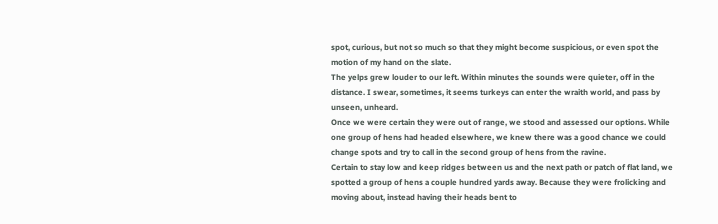spot, curious, but not so much so that they might become suspicious, or even spot the motion of my hand on the slate.
The yelps grew louder to our left. Within minutes the sounds were quieter, off in the distance. I swear, sometimes, it seems turkeys can enter the wraith world, and pass by unseen, unheard.
Once we were certain they were out of range, we stood and assessed our options. While one group of hens had headed elsewhere, we knew there was a good chance we could change spots and try to call in the second group of hens from the ravine.
Certain to stay low and keep ridges between us and the next path or patch of flat land, we spotted a group of hens a couple hundred yards away. Because they were frolicking and moving about, instead having their heads bent to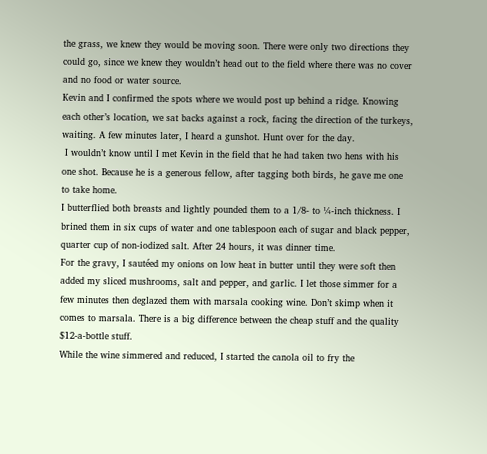the grass, we knew they would be moving soon. There were only two directions they could go, since we knew they wouldn’t head out to the field where there was no cover and no food or water source.
Kevin and I confirmed the spots where we would post up behind a ridge. Knowing each other’s location, we sat backs against a rock, facing the direction of the turkeys, waiting. A few minutes later, I heard a gunshot. Hunt over for the day.
 I wouldn’t know until I met Kevin in the field that he had taken two hens with his one shot. Because he is a generous fellow, after tagging both birds, he gave me one to take home.
I butterflied both breasts and lightly pounded them to a 1/8- to ¼-inch thickness. I brined them in six cups of water and one tablespoon each of sugar and black pepper, quarter cup of non-iodized salt. After 24 hours, it was dinner time.
For the gravy, I sautéed my onions on low heat in butter until they were soft then added my sliced mushrooms, salt and pepper, and garlic. I let those simmer for a few minutes then deglazed them with marsala cooking wine. Don’t skimp when it comes to marsala. There is a big difference between the cheap stuff and the quality $12-a-bottle stuff.
While the wine simmered and reduced, I started the canola oil to fry the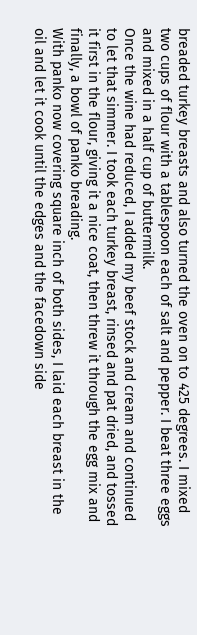breaded turkey breasts and also turned the oven on to 425 degrees. I mixed two cups of flour with a tablespoon each of salt and pepper. I beat three eggs and mixed in a half cup of buttermilk.
Once the wine had reduced, I added my beef stock and cream and continued to let that simmer. I took each turkey breast, rinsed and pat dried, and tossed it first in the flour, giving it a nice coat, then threw it through the egg mix and finally, a bowl of panko breading.
With panko now covering square inch of both sides, I laid each breast in the oil and let it cook until the edges and the facedown side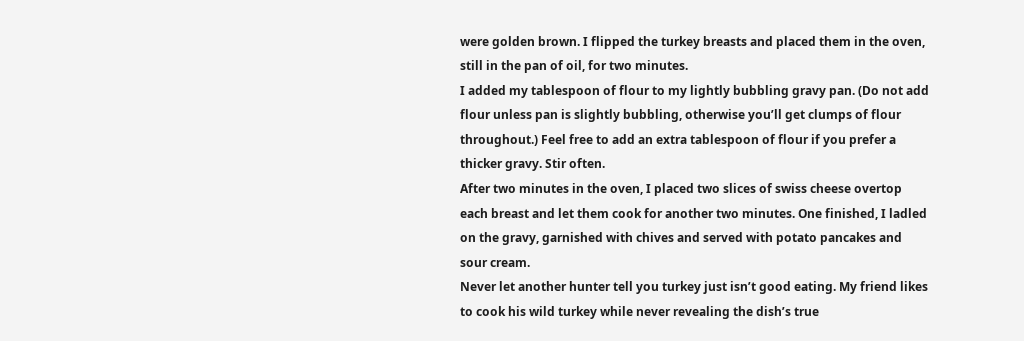were golden brown. I flipped the turkey breasts and placed them in the oven, still in the pan of oil, for two minutes.
I added my tablespoon of flour to my lightly bubbling gravy pan. (Do not add flour unless pan is slightly bubbling, otherwise you’ll get clumps of flour throughout.) Feel free to add an extra tablespoon of flour if you prefer a thicker gravy. Stir often.
After two minutes in the oven, I placed two slices of swiss cheese overtop each breast and let them cook for another two minutes. One finished, I ladled on the gravy, garnished with chives and served with potato pancakes and sour cream.
Never let another hunter tell you turkey just isn’t good eating. My friend likes to cook his wild turkey while never revealing the dish’s true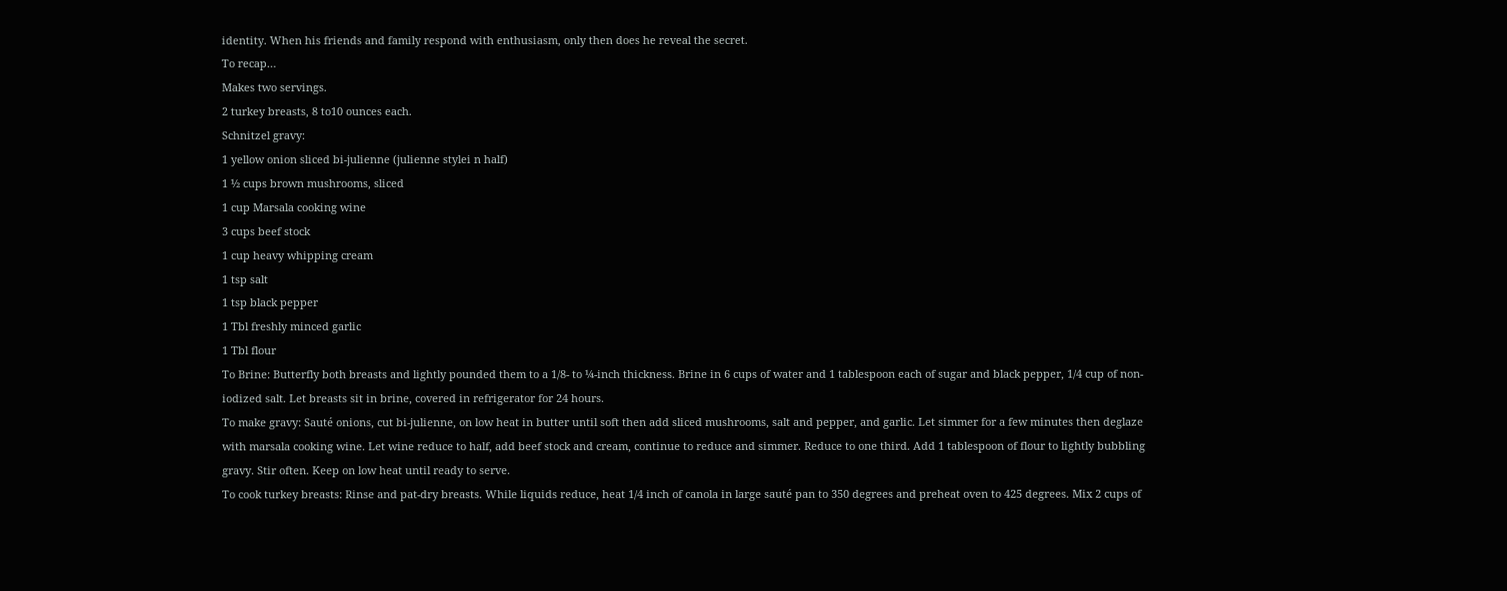identity. When his friends and family respond with enthusiasm, only then does he reveal the secret.
To recap…
Makes two servings.
2 turkey breasts, 8 to10 ounces each.
Schnitzel gravy:
1 yellow onion sliced bi-julienne (julienne stylei n half)
1 ½ cups brown mushrooms, sliced
1 cup Marsala cooking wine
3 cups beef stock
1 cup heavy whipping cream
1 tsp salt
1 tsp black pepper
1 Tbl freshly minced garlic
1 Tbl flour
To Brine: Butterfly both breasts and lightly pounded them to a 1/8- to ¼-inch thickness. Brine in 6 cups of water and 1 tablespoon each of sugar and black pepper, 1/4 cup of non-iodized salt. Let breasts sit in brine, covered in refrigerator for 24 hours.
To make gravy: Sauté onions, cut bi-julienne, on low heat in butter until soft then add sliced mushrooms, salt and pepper, and garlic. Let simmer for a few minutes then deglaze with marsala cooking wine. Let wine reduce to half, add beef stock and cream, continue to reduce and simmer. Reduce to one third. Add 1 tablespoon of flour to lightly bubbling gravy. Stir often. Keep on low heat until ready to serve.
To cook turkey breasts: Rinse and pat-dry breasts. While liquids reduce, heat 1/4 inch of canola in large sauté pan to 350 degrees and preheat oven to 425 degrees. Mix 2 cups of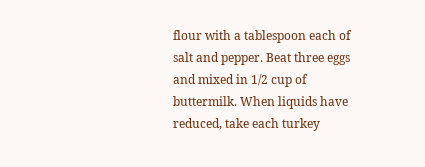flour with a tablespoon each of salt and pepper. Beat three eggs and mixed in 1/2 cup of buttermilk. When liquids have reduced, take each turkey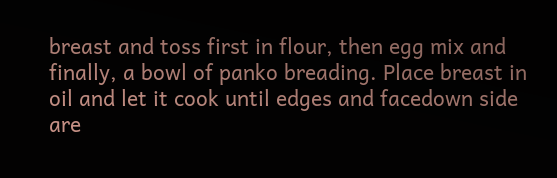breast and toss first in flour, then egg mix and finally, a bowl of panko breading. Place breast in oil and let it cook until edges and facedown side are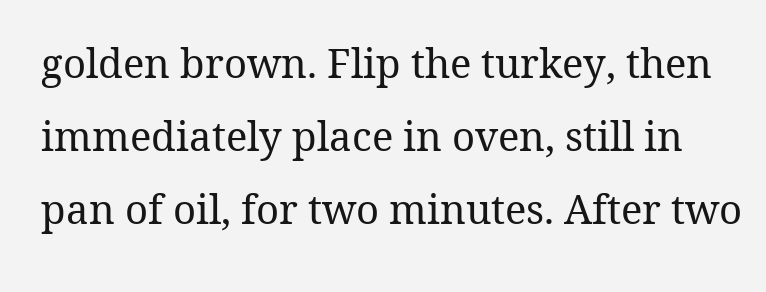golden brown. Flip the turkey, then immediately place in oven, still in pan of oil, for two minutes. After two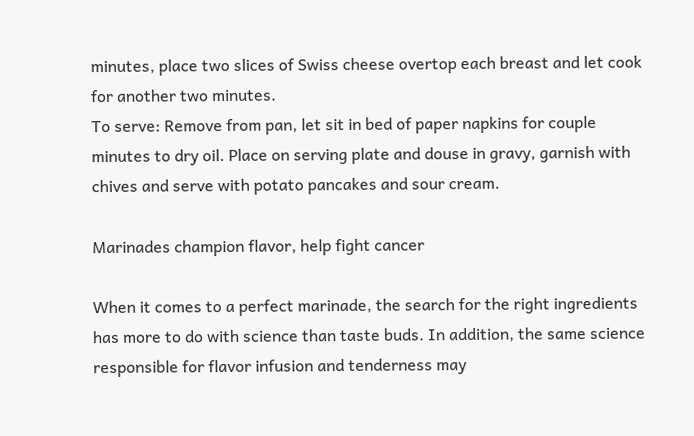minutes, place two slices of Swiss cheese overtop each breast and let cook for another two minutes.
To serve: Remove from pan, let sit in bed of paper napkins for couple minutes to dry oil. Place on serving plate and douse in gravy, garnish with chives and serve with potato pancakes and sour cream.

Marinades champion flavor, help fight cancer

When it comes to a perfect marinade, the search for the right ingredients has more to do with science than taste buds. In addition, the same science responsible for flavor infusion and tenderness may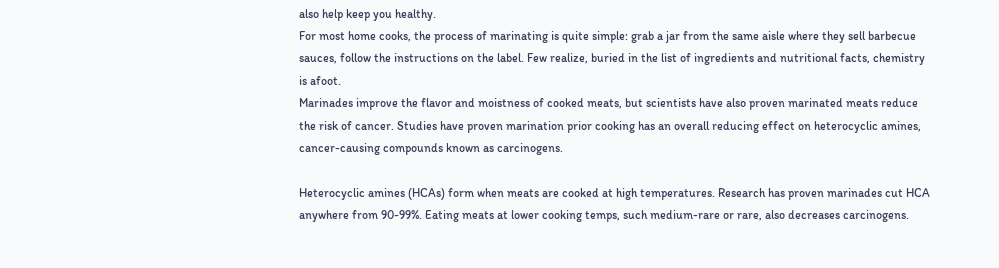also help keep you healthy.
For most home cooks, the process of marinating is quite simple: grab a jar from the same aisle where they sell barbecue sauces, follow the instructions on the label. Few realize, buried in the list of ingredients and nutritional facts, chemistry is afoot.
Marinades improve the flavor and moistness of cooked meats, but scientists have also proven marinated meats reduce the risk of cancer. Studies have proven marination prior cooking has an overall reducing effect on heterocyclic amines, cancer-causing compounds known as carcinogens.

Heterocyclic amines (HCAs) form when meats are cooked at high temperatures. Research has proven marinades cut HCA anywhere from 90-99%. Eating meats at lower cooking temps, such medium-rare or rare, also decreases carcinogens.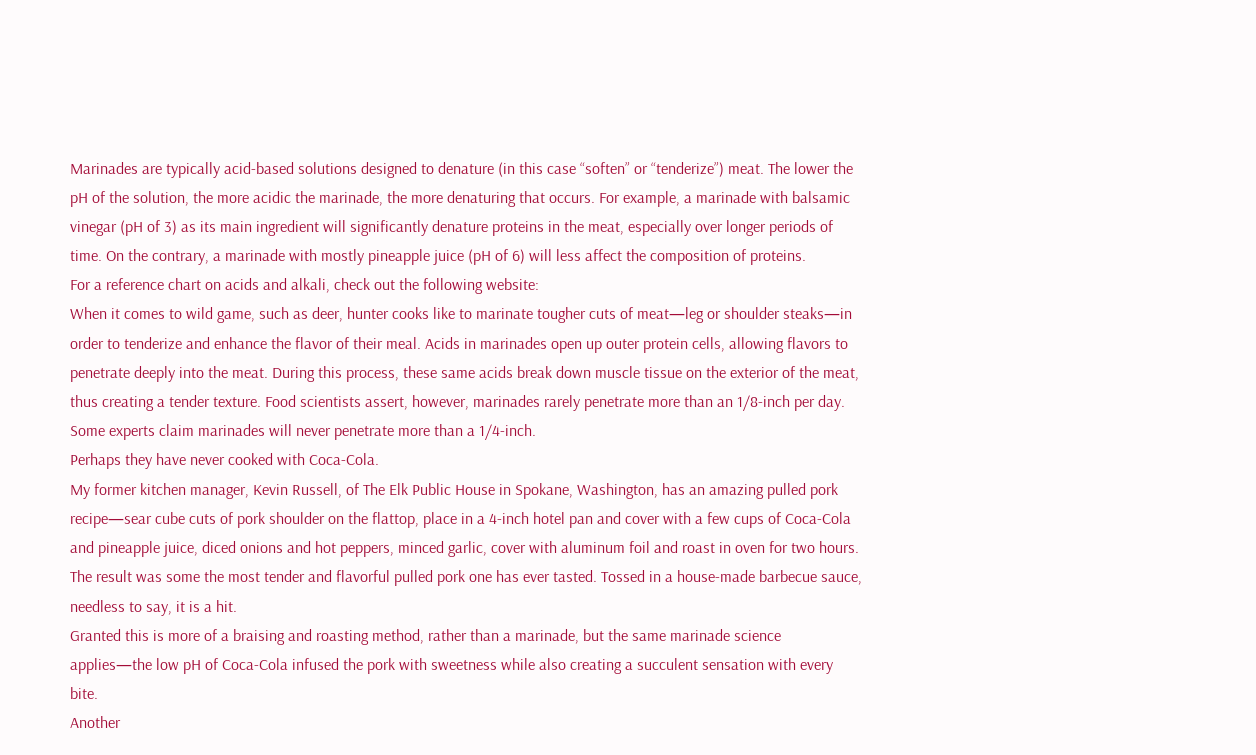Marinades are typically acid-based solutions designed to denature (in this case “soften” or “tenderize”) meat. The lower the pH of the solution, the more acidic the marinade, the more denaturing that occurs. For example, a marinade with balsamic vinegar (pH of 3) as its main ingredient will significantly denature proteins in the meat, especially over longer periods of time. On the contrary, a marinade with mostly pineapple juice (pH of 6) will less affect the composition of proteins.
For a reference chart on acids and alkali, check out the following website:
When it comes to wild game, such as deer, hunter cooks like to marinate tougher cuts of meat—leg or shoulder steaks—in order to tenderize and enhance the flavor of their meal. Acids in marinades open up outer protein cells, allowing flavors to penetrate deeply into the meat. During this process, these same acids break down muscle tissue on the exterior of the meat, thus creating a tender texture. Food scientists assert, however, marinades rarely penetrate more than an 1/8-inch per day. Some experts claim marinades will never penetrate more than a 1/4-inch.
Perhaps they have never cooked with Coca-Cola.
My former kitchen manager, Kevin Russell, of The Elk Public House in Spokane, Washington, has an amazing pulled pork recipe—sear cube cuts of pork shoulder on the flattop, place in a 4-inch hotel pan and cover with a few cups of Coca-Cola and pineapple juice, diced onions and hot peppers, minced garlic, cover with aluminum foil and roast in oven for two hours. The result was some the most tender and flavorful pulled pork one has ever tasted. Tossed in a house-made barbecue sauce, needless to say, it is a hit.
Granted this is more of a braising and roasting method, rather than a marinade, but the same marinade science applies—the low pH of Coca-Cola infused the pork with sweetness while also creating a succulent sensation with every bite.
Another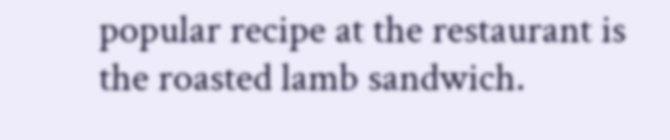popular recipe at the restaurant is the roasted lamb sandwich.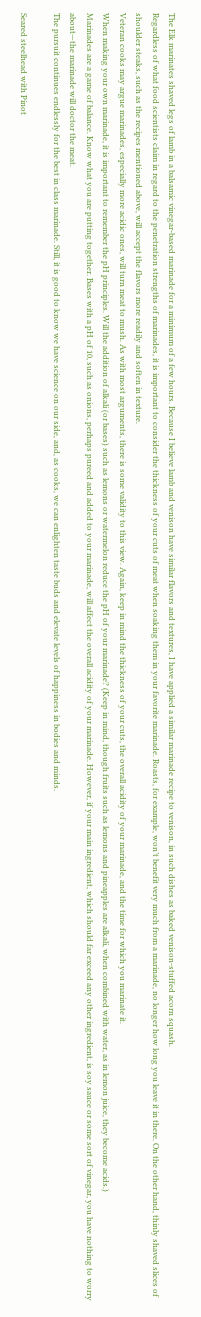The Elk marinates shaved legs of lamb in a balsamic vinegar-based marinade for a minimum of a few hours. Because I believe lamb and venison have similar flavors and textures, I have applied a similar marinade recipe to venison, in such dishes as baked venison-stuffed acorn squash.
Regardless of what food scientists claim in regard to the penetration strengths of marinades, it is important to consider the thickness of your cuts of meat when soaking them in your favorite marinade. Roasts, for example, won’t benefit very much from a marinade, no longer how long you leave it in there. On the other hand, thinly shaved slices of shoulder steaks, such as the recipes mentioned above, will accept the flavors more readily and soften in texture.
Veteran cooks may argue marinades, especially more acidic ones, will turn meat to mush. As with most arguments, there is some validity to this view. Again, keep in mind the thickness of your cuts, the overall acidity of your marinade, and the time for which you marinate it.
When making your own marinade, it is important to remember the pH principles. Will the addition of alkali (or bases) such as lemons or watermelon reduce the pH of your marinade? (Keep in mind, though fruits such as lemons and pineapples are alkali, when combined with water, as in lemon juice, they become acids.)
Marinades are a game of balance. Know what you are putting together. Bases with a pH of 10, such as onions, perhaps pureed and added to your marinade, will affect the overall acidity of your marinade. However, if your main ingredient, which should far exceed any other ingredient, is soy sauce or some sort of vinegar, you have nothing to worry about—the marinade will doctor the meat.
The pursuit continues endlessly for the best in class marinade. Still, it is good to know we have science on our side, and, as cooks, we can enlighten taste buds and elevate levels of happiness in bodies and minds.

Seared steelhead with Pinot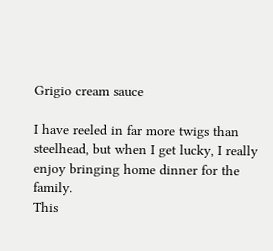Grigio cream sauce

I have reeled in far more twigs than steelhead, but when I get lucky, I really enjoy bringing home dinner for the family.
This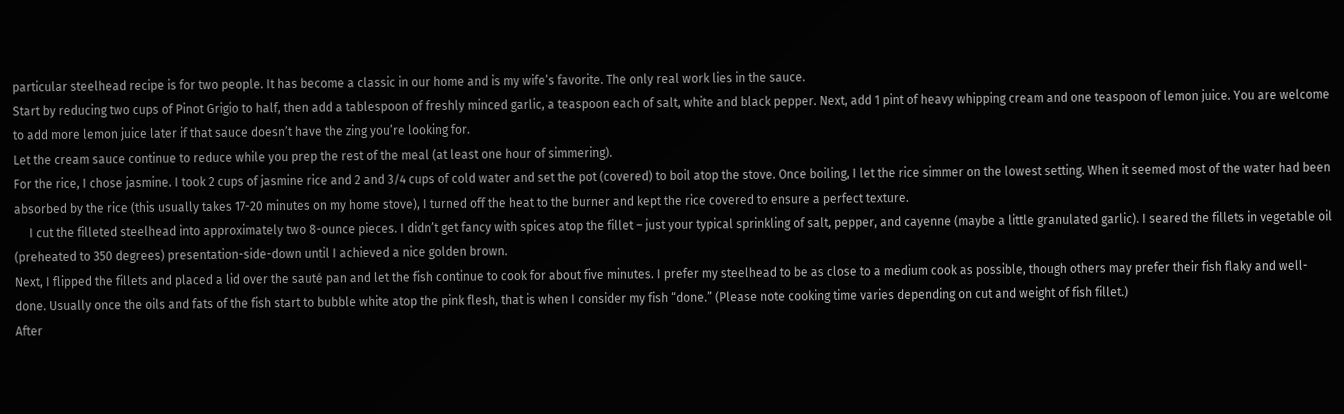particular steelhead recipe is for two people. It has become a classic in our home and is my wife’s favorite. The only real work lies in the sauce.
Start by reducing two cups of Pinot Grigio to half, then add a tablespoon of freshly minced garlic, a teaspoon each of salt, white and black pepper. Next, add 1 pint of heavy whipping cream and one teaspoon of lemon juice. You are welcome to add more lemon juice later if that sauce doesn’t have the zing you’re looking for.
Let the cream sauce continue to reduce while you prep the rest of the meal (at least one hour of simmering).
For the rice, I chose jasmine. I took 2 cups of jasmine rice and 2 and 3/4 cups of cold water and set the pot (covered) to boil atop the stove. Once boiling, I let the rice simmer on the lowest setting. When it seemed most of the water had been absorbed by the rice (this usually takes 17-20 minutes on my home stove), I turned off the heat to the burner and kept the rice covered to ensure a perfect texture.
     I cut the filleted steelhead into approximately two 8-ounce pieces. I didn’t get fancy with spices atop the fillet – just your typical sprinkling of salt, pepper, and cayenne (maybe a little granulated garlic). I seared the fillets in vegetable oil (preheated to 350 degrees) presentation-side-down until I achieved a nice golden brown.
Next, I flipped the fillets and placed a lid over the sauté pan and let the fish continue to cook for about five minutes. I prefer my steelhead to be as close to a medium cook as possible, though others may prefer their fish flaky and well-done. Usually once the oils and fats of the fish start to bubble white atop the pink flesh, that is when I consider my fish “done.” (Please note cooking time varies depending on cut and weight of fish fillet.)
After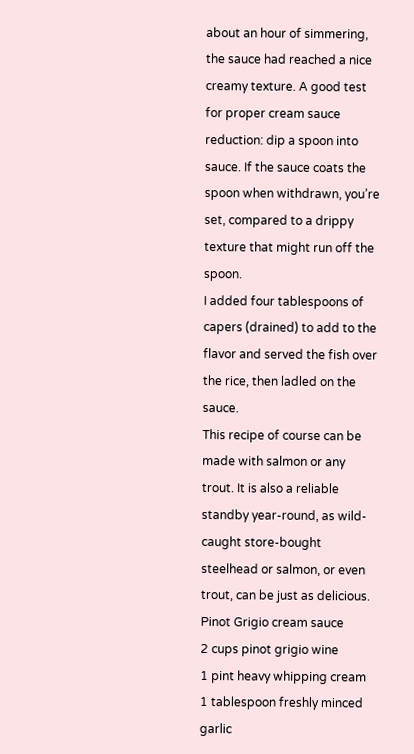about an hour of simmering, the sauce had reached a nice creamy texture. A good test for proper cream sauce reduction: dip a spoon into sauce. If the sauce coats the spoon when withdrawn, you’re set, compared to a drippy texture that might run off the spoon.
I added four tablespoons of capers (drained) to add to the flavor and served the fish over the rice, then ladled on the sauce.
This recipe of course can be made with salmon or any trout. It is also a reliable standby year-round, as wild-caught store-bought steelhead or salmon, or even trout, can be just as delicious.
Pinot Grigio cream sauce
2 cups pinot grigio wine
1 pint heavy whipping cream
1 tablespoon freshly minced garlic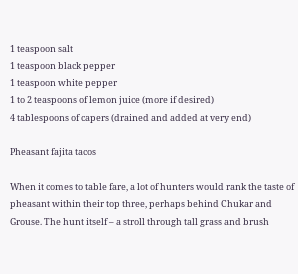1 teaspoon salt
1 teaspoon black pepper
1 teaspoon white pepper
1 to 2 teaspoons of lemon juice (more if desired)
4 tablespoons of capers (drained and added at very end)

Pheasant fajita tacos

When it comes to table fare, a lot of hunters would rank the taste of pheasant within their top three, perhaps behind Chukar and Grouse. The hunt itself – a stroll through tall grass and brush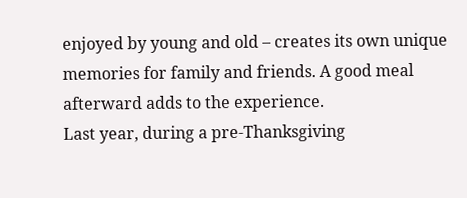enjoyed by young and old – creates its own unique memories for family and friends. A good meal afterward adds to the experience.
Last year, during a pre-Thanksgiving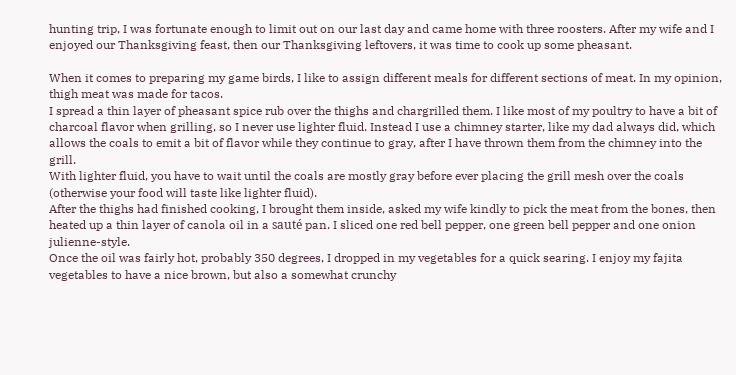hunting trip, I was fortunate enough to limit out on our last day and came home with three roosters. After my wife and I enjoyed our Thanksgiving feast, then our Thanksgiving leftovers, it was time to cook up some pheasant.

When it comes to preparing my game birds, I like to assign different meals for different sections of meat. In my opinion, thigh meat was made for tacos.
I spread a thin layer of pheasant spice rub over the thighs and chargrilled them. I like most of my poultry to have a bit of charcoal flavor when grilling, so I never use lighter fluid. Instead I use a chimney starter, like my dad always did, which allows the coals to emit a bit of flavor while they continue to gray, after I have thrown them from the chimney into the grill.
With lighter fluid, you have to wait until the coals are mostly gray before ever placing the grill mesh over the coals (otherwise your food will taste like lighter fluid).
After the thighs had finished cooking, I brought them inside, asked my wife kindly to pick the meat from the bones, then heated up a thin layer of canola oil in a sauté pan. I sliced one red bell pepper, one green bell pepper and one onion julienne-style.
Once the oil was fairly hot, probably 350 degrees, I dropped in my vegetables for a quick searing. I enjoy my fajita vegetables to have a nice brown, but also a somewhat crunchy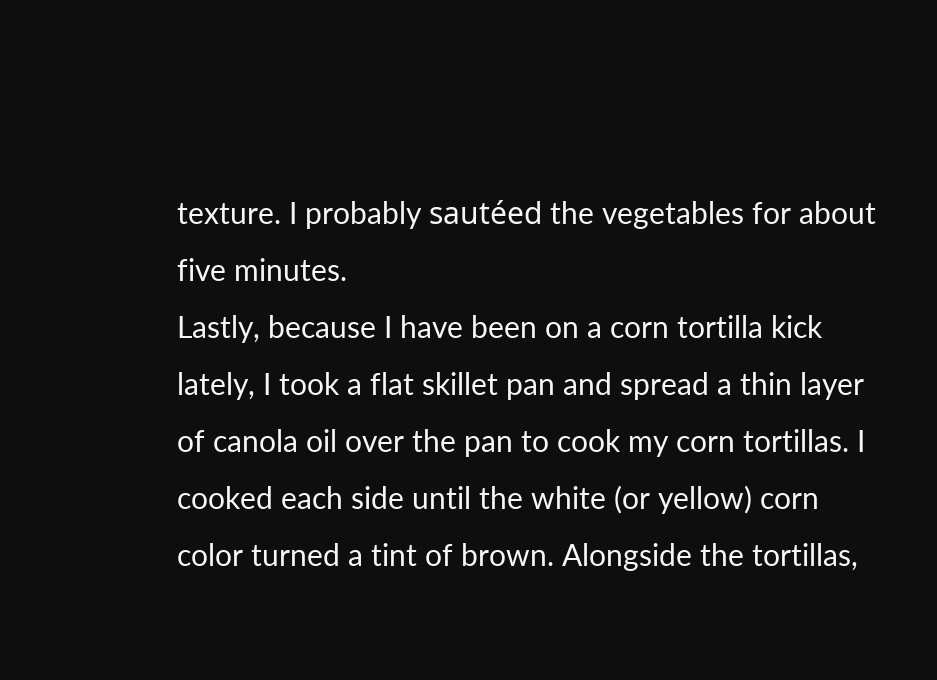texture. I probably sautéed the vegetables for about five minutes.
Lastly, because I have been on a corn tortilla kick lately, I took a flat skillet pan and spread a thin layer of canola oil over the pan to cook my corn tortillas. I cooked each side until the white (or yellow) corn color turned a tint of brown. Alongside the tortillas,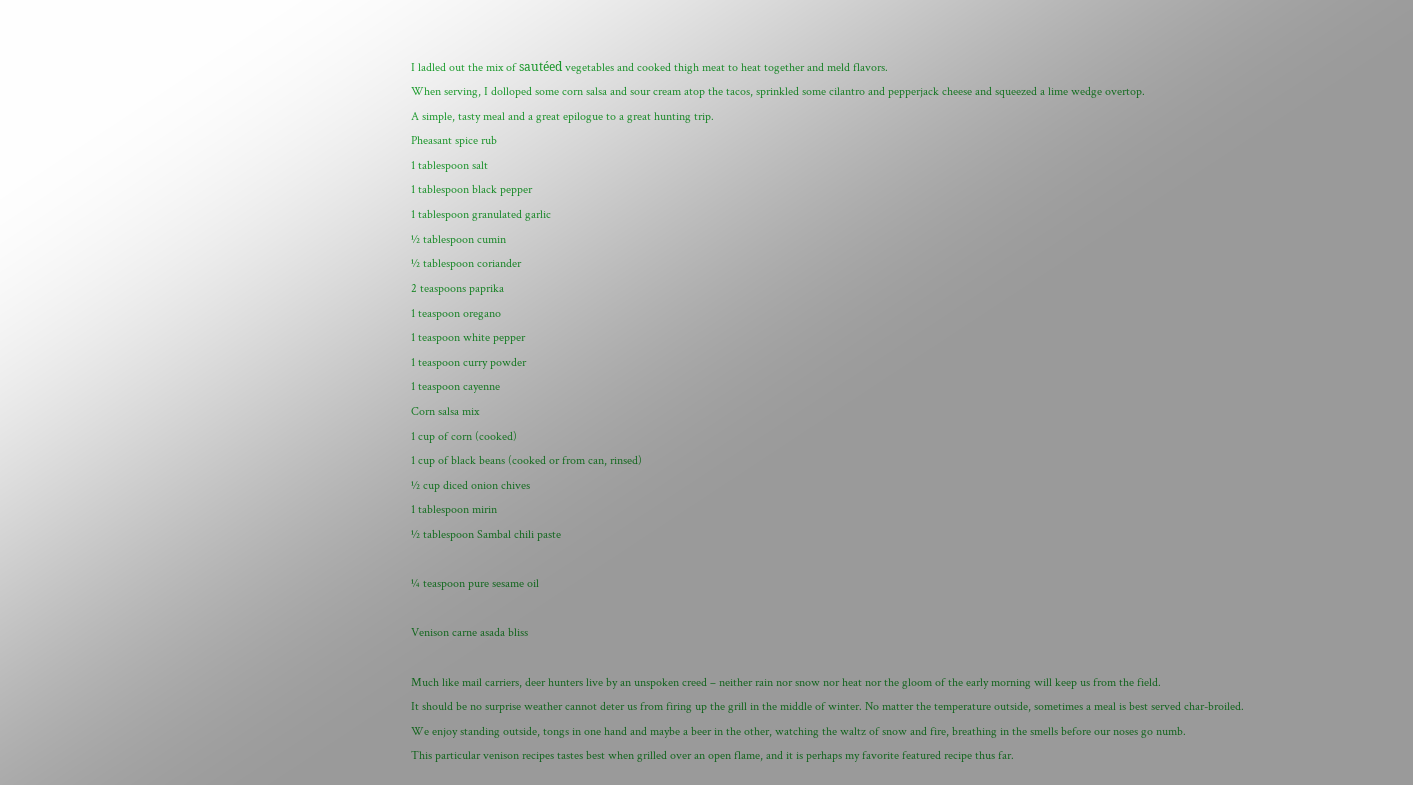I ladled out the mix of sautéed vegetables and cooked thigh meat to heat together and meld flavors.
When serving, I dolloped some corn salsa and sour cream atop the tacos, sprinkled some cilantro and pepperjack cheese and squeezed a lime wedge overtop.
A simple, tasty meal and a great epilogue to a great hunting trip.
Pheasant spice rub
1 tablespoon salt
1 tablespoon black pepper
1 tablespoon granulated garlic
½ tablespoon cumin
½ tablespoon coriander
2 teaspoons paprika
1 teaspoon oregano
1 teaspoon white pepper
1 teaspoon curry powder
1 teaspoon cayenne
Corn salsa mix
1 cup of corn (cooked)
1 cup of black beans (cooked or from can, rinsed)
½ cup diced onion chives
1 tablespoon mirin
½ tablespoon Sambal chili paste

¼ teaspoon pure sesame oil

Venison carne asada bliss

Much like mail carriers, deer hunters live by an unspoken creed – neither rain nor snow nor heat nor the gloom of the early morning will keep us from the field.
It should be no surprise weather cannot deter us from firing up the grill in the middle of winter. No matter the temperature outside, sometimes a meal is best served char-broiled.
We enjoy standing outside, tongs in one hand and maybe a beer in the other, watching the waltz of snow and fire, breathing in the smells before our noses go numb.
This particular venison recipes tastes best when grilled over an open flame, and it is perhaps my favorite featured recipe thus far.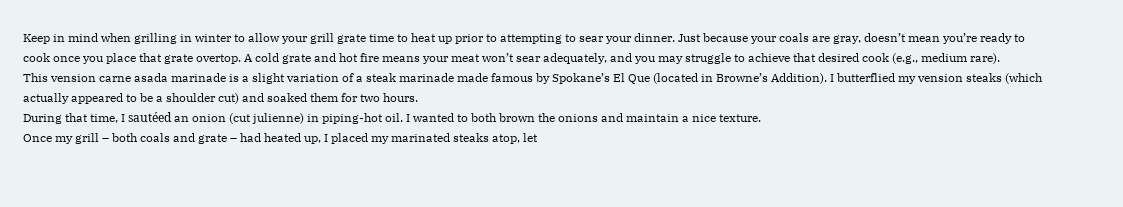Keep in mind when grilling in winter to allow your grill grate time to heat up prior to attempting to sear your dinner. Just because your coals are gray, doesn’t mean you’re ready to cook once you place that grate overtop. A cold grate and hot fire means your meat won’t sear adequately, and you may struggle to achieve that desired cook (e.g., medium rare).
This vension carne asada marinade is a slight variation of a steak marinade made famous by Spokane’s El Que (located in Browne’s Addition). I butterflied my vension steaks (which actually appeared to be a shoulder cut) and soaked them for two hours.
During that time, I sautéed an onion (cut julienne) in piping-hot oil. I wanted to both brown the onions and maintain a nice texture.
Once my grill – both coals and grate – had heated up, I placed my marinated steaks atop, let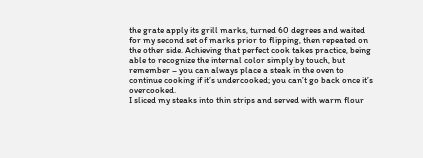the grate apply its grill marks, turned 60 degrees and waited for my second set of marks prior to flipping, then repeated on the other side. Achieving that perfect cook takes practice, being able to recognize the internal color simply by touch, but remember – you can always place a steak in the oven to continue cooking if it’s undercooked; you can’t go back once it’s overcooked.
I sliced my steaks into thin strips and served with warm flour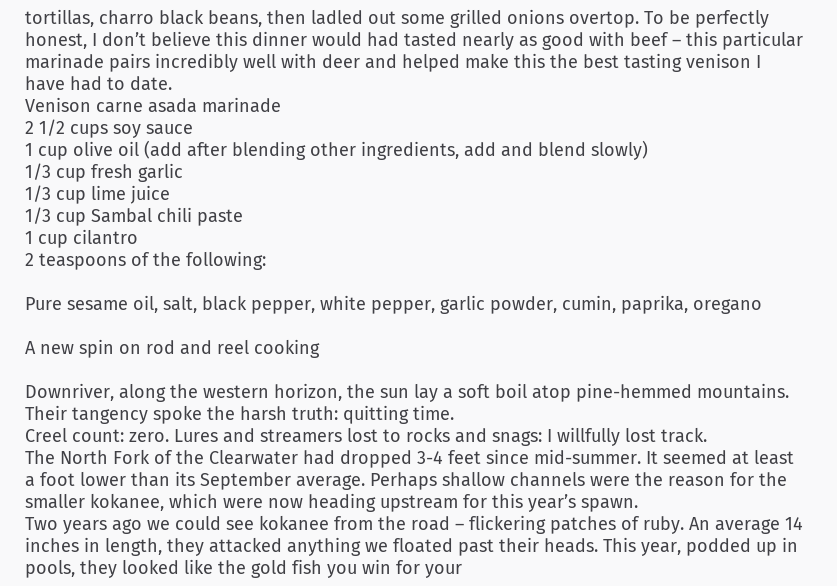tortillas, charro black beans, then ladled out some grilled onions overtop. To be perfectly honest, I don’t believe this dinner would had tasted nearly as good with beef – this particular marinade pairs incredibly well with deer and helped make this the best tasting venison I have had to date.
Venison carne asada marinade
2 1/2 cups soy sauce
1 cup olive oil (add after blending other ingredients, add and blend slowly)
1/3 cup fresh garlic
1/3 cup lime juice
1/3 cup Sambal chili paste
1 cup cilantro
2 teaspoons of the following:

Pure sesame oil, salt, black pepper, white pepper, garlic powder, cumin, paprika, oregano

A new spin on rod and reel cooking

Downriver, along the western horizon, the sun lay a soft boil atop pine-hemmed mountains. Their tangency spoke the harsh truth: quitting time.
Creel count: zero. Lures and streamers lost to rocks and snags: I willfully lost track.
The North Fork of the Clearwater had dropped 3-4 feet since mid-summer. It seemed at least a foot lower than its September average. Perhaps shallow channels were the reason for the smaller kokanee, which were now heading upstream for this year’s spawn.
Two years ago we could see kokanee from the road – flickering patches of ruby. An average 14 inches in length, they attacked anything we floated past their heads. This year, podded up in pools, they looked like the gold fish you win for your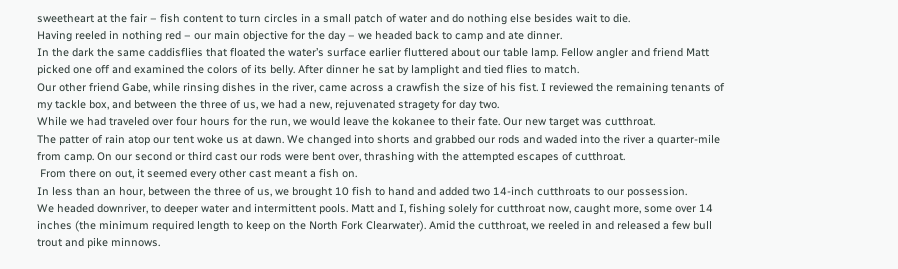sweetheart at the fair – fish content to turn circles in a small patch of water and do nothing else besides wait to die.
Having reeled in nothing red – our main objective for the day – we headed back to camp and ate dinner.
In the dark the same caddisflies that floated the water’s surface earlier fluttered about our table lamp. Fellow angler and friend Matt picked one off and examined the colors of its belly. After dinner he sat by lamplight and tied flies to match.
Our other friend Gabe, while rinsing dishes in the river, came across a crawfish the size of his fist. I reviewed the remaining tenants of my tackle box, and between the three of us, we had a new, rejuvenated stragety for day two.
While we had traveled over four hours for the run, we would leave the kokanee to their fate. Our new target was cutthroat.
The patter of rain atop our tent woke us at dawn. We changed into shorts and grabbed our rods and waded into the river a quarter-mile from camp. On our second or third cast our rods were bent over, thrashing with the attempted escapes of cutthroat.
 From there on out, it seemed every other cast meant a fish on.
In less than an hour, between the three of us, we brought 10 fish to hand and added two 14-inch cutthroats to our possession.
We headed downriver, to deeper water and intermittent pools. Matt and I, fishing solely for cutthroat now, caught more, some over 14 inches (the minimum required length to keep on the North Fork Clearwater). Amid the cutthroat, we reeled in and released a few bull trout and pike minnows.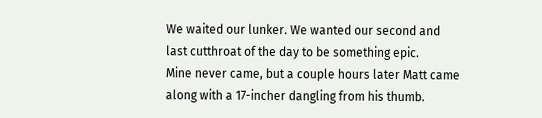We waited our lunker. We wanted our second and last cutthroat of the day to be something epic.
Mine never came, but a couple hours later Matt came along with a 17-incher dangling from his thumb.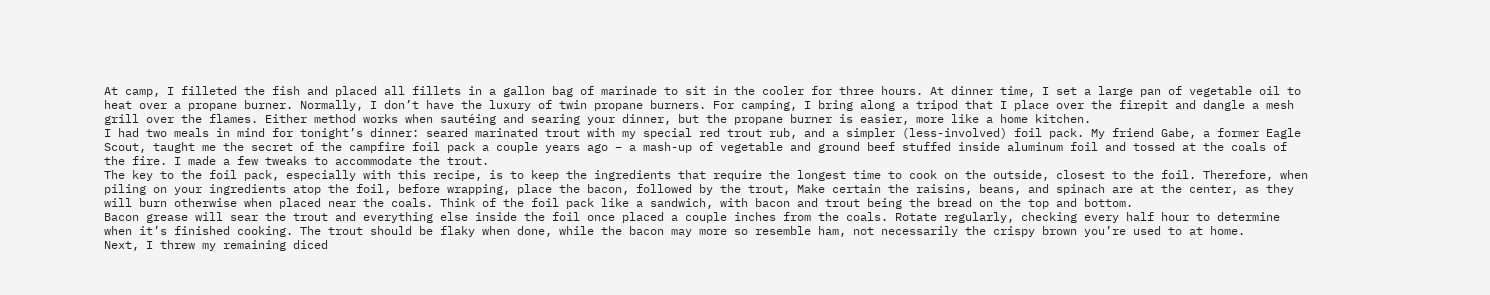At camp, I filleted the fish and placed all fillets in a gallon bag of marinade to sit in the cooler for three hours. At dinner time, I set a large pan of vegetable oil to heat over a propane burner. Normally, I don’t have the luxury of twin propane burners. For camping, I bring along a tripod that I place over the firepit and dangle a mesh grill over the flames. Either method works when sautéing and searing your dinner, but the propane burner is easier, more like a home kitchen.
I had two meals in mind for tonight’s dinner: seared marinated trout with my special red trout rub, and a simpler (less-involved) foil pack. My friend Gabe, a former Eagle Scout, taught me the secret of the campfire foil pack a couple years ago – a mash-up of vegetable and ground beef stuffed inside aluminum foil and tossed at the coals of the fire. I made a few tweaks to accommodate the trout.
The key to the foil pack, especially with this recipe, is to keep the ingredients that require the longest time to cook on the outside, closest to the foil. Therefore, when piling on your ingredients atop the foil, before wrapping, place the bacon, followed by the trout, Make certain the raisins, beans, and spinach are at the center, as they will burn otherwise when placed near the coals. Think of the foil pack like a sandwich, with bacon and trout being the bread on the top and bottom.
Bacon grease will sear the trout and everything else inside the foil once placed a couple inches from the coals. Rotate regularly, checking every half hour to determine when it’s finished cooking. The trout should be flaky when done, while the bacon may more so resemble ham, not necessarily the crispy brown you’re used to at home.
Next, I threw my remaining diced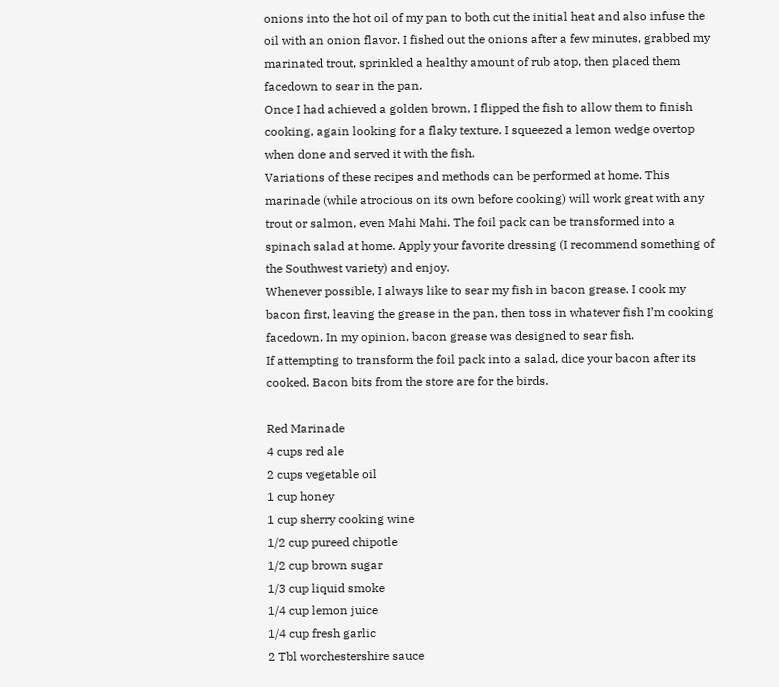onions into the hot oil of my pan to both cut the initial heat and also infuse the oil with an onion flavor. I fished out the onions after a few minutes, grabbed my marinated trout, sprinkled a healthy amount of rub atop, then placed them facedown to sear in the pan.
Once I had achieved a golden brown, I flipped the fish to allow them to finish cooking, again looking for a flaky texture. I squeezed a lemon wedge overtop when done and served it with the fish.
Variations of these recipes and methods can be performed at home. This marinade (while atrocious on its own before cooking) will work great with any trout or salmon, even Mahi Mahi. The foil pack can be transformed into a spinach salad at home. Apply your favorite dressing (I recommend something of the Southwest variety) and enjoy.
Whenever possible, I always like to sear my fish in bacon grease. I cook my bacon first, leaving the grease in the pan, then toss in whatever fish I’m cooking facedown. In my opinion, bacon grease was designed to sear fish.
If attempting to transform the foil pack into a salad, dice your bacon after its cooked. Bacon bits from the store are for the birds.

Red Marinade
4 cups red ale
2 cups vegetable oil
1 cup honey
1 cup sherry cooking wine
1/2 cup pureed chipotle
1/2 cup brown sugar
1/3 cup liquid smoke
1/4 cup lemon juice
1/4 cup fresh garlic
2 Tbl worchestershire sauce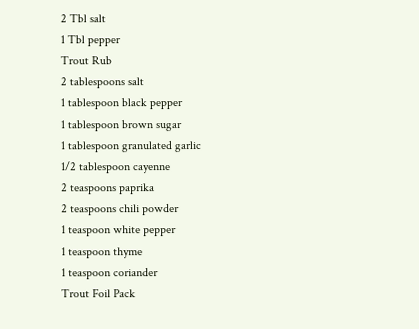2 Tbl salt
1 Tbl pepper
Trout Rub
2 tablespoons salt
1 tablespoon black pepper
1 tablespoon brown sugar
1 tablespoon granulated garlic
1/2 tablespoon cayenne
2 teaspoons paprika
2 teaspoons chili powder
1 teaspoon white pepper
1 teaspoon thyme
1 teaspoon coriander
Trout Foil Pack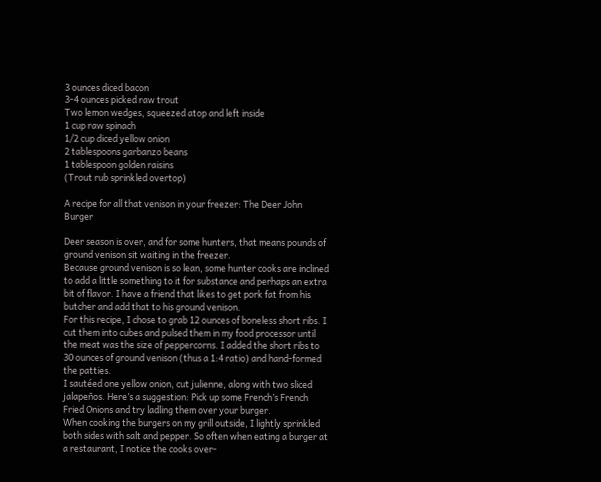3 ounces diced bacon
3-4 ounces picked raw trout
Two lemon wedges, squeezed atop and left inside
1 cup raw spinach
1/2 cup diced yellow onion
2 tablespoons garbanzo beans
1 tablespoon golden raisins
(Trout rub sprinkled overtop)

A recipe for all that venison in your freezer: The Deer John Burger

Deer season is over, and for some hunters, that means pounds of ground venison sit waiting in the freezer.
Because ground venison is so lean, some hunter cooks are inclined to add a little something to it for substance and perhaps an extra bit of flavor. I have a friend that likes to get pork fat from his butcher and add that to his ground venison.
For this recipe, I chose to grab 12 ounces of boneless short ribs. I cut them into cubes and pulsed them in my food processor until the meat was the size of peppercorns. I added the short ribs to 30 ounces of ground venison (thus a 1:4 ratio) and hand-formed the patties.
I sautéed one yellow onion, cut julienne, along with two sliced jalapeños. Here’s a suggestion: Pick up some French’s French Fried Onions and try ladling them over your burger.
When cooking the burgers on my grill outside, I lightly sprinkled both sides with salt and pepper. So often when eating a burger at a restaurant, I notice the cooks over-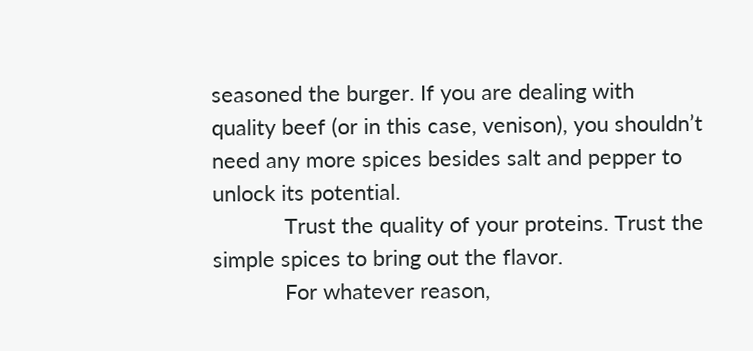seasoned the burger. If you are dealing with quality beef (or in this case, venison), you shouldn’t need any more spices besides salt and pepper to unlock its potential.
            Trust the quality of your proteins. Trust the simple spices to bring out the flavor.
            For whatever reason,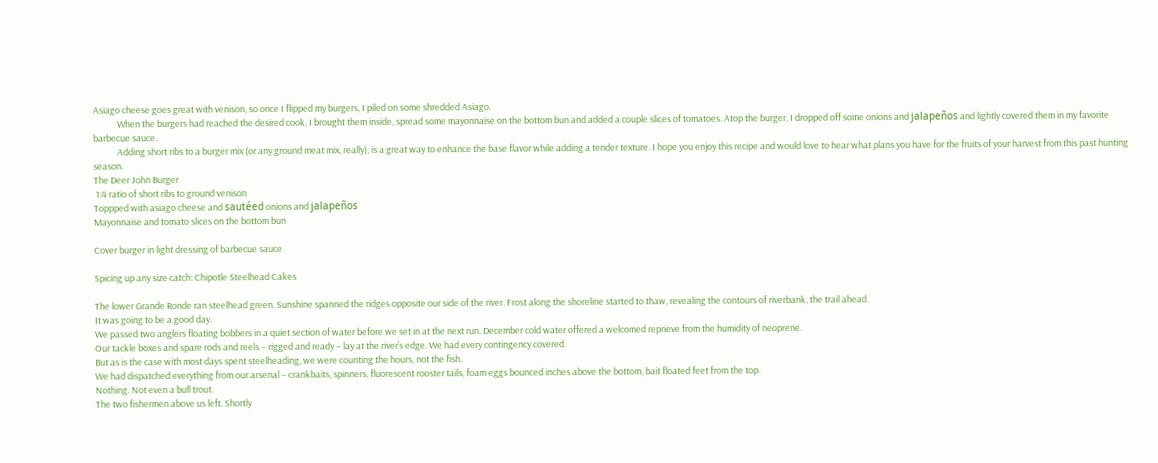Asiago cheese goes great with venison, so once I flipped my burgers, I piled on some shredded Asiago.
            When the burgers had reached the desired cook, I brought them inside, spread some mayonnaise on the bottom bun and added a couple slices of tomatoes. Atop the burger, I dropped off some onions and jalapeños and lightly covered them in my favorite barbecue sauce.
            Adding short ribs to a burger mix (or any ground meat mix, really), is a great way to enhance the base flavor while adding a tender texture. I hope you enjoy this recipe and would love to hear what plans you have for the fruits of your harvest from this past hunting season.
The Deer John Burger
 1:4 ratio of short ribs to ground venison
Toppped with asiago cheese and sautéed onions and jalapeños
Mayonnaise and tomato slices on the bottom bun

Cover burger in light dressing of barbecue sauce

Spicing up any size catch: Chipotle Steelhead Cakes

The lower Grande Ronde ran steelhead green. Sunshine spanned the ridges opposite our side of the river. Frost along the shoreline started to thaw, revealing the contours of riverbank, the trail ahead.
It was going to be a good day.
We passed two anglers floating bobbers in a quiet section of water before we set in at the next run. December cold water offered a welcomed reprieve from the humidity of neoprene.
Our tackle boxes and spare rods and reels – rigged and ready – lay at the river’s edge. We had every contingency covered.
But as is the case with most days spent steelheading, we were counting the hours, not the fish.
We had dispatched everything from our arsenal – crankbaits, spinners, fluorescent rooster tails, foam eggs bounced inches above the bottom, bait floated feet from the top.
Nothing. Not even a bull trout.
The two fishermen above us left. Shortly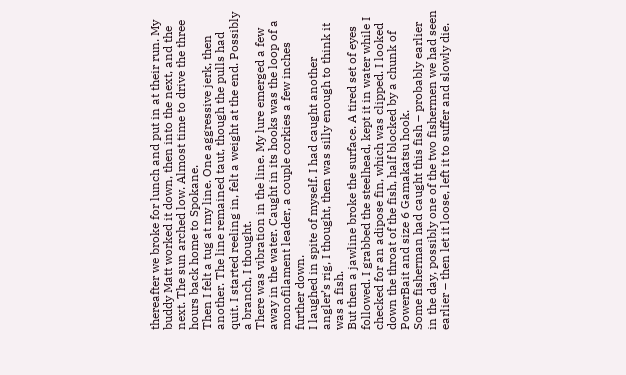thereafter we broke for lunch and put in at their run. My buddy Matt worked it down, then into the next, and the next. The sun arched low. Almost time to drive the three hours back home to Spokane.
Then I felt a tug at my line. One aggressive jerk, then another. The line remained taut, though the pulls had quit. I started reeling in, felt a weight at the end. Possibly a branch, I thought.
There was vibration in the line. My lure emerged a few away in the water. Caught in its hooks was the loop of a monofilament leader, a couple corkies a few inches further down.
I laughed in spite of myself. I had caught another angler’s rig, I thought, then was silly enough to think it was a fish.
But then a jawline broke the surface. A tired set of eyes followed. I grabbed the steelhead, kept it in water while I checked for an adipose fin, which was clipped. I looked down the throat of the fish, half blocked by a chunk of PowerBait and size 6 Gamakatsu hook.
Some fisherman had caught this fish – probably earlier in the day, possibly one of the two fishermen we had seen earlier – then let it loose, left it to suffer and slowly die.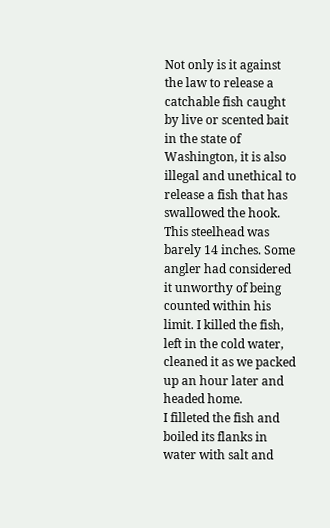Not only is it against the law to release a catchable fish caught by live or scented bait in the state of Washington, it is also illegal and unethical to release a fish that has swallowed the hook.
This steelhead was barely 14 inches. Some angler had considered it unworthy of being counted within his limit. I killed the fish, left in the cold water, cleaned it as we packed up an hour later and headed home.
I filleted the fish and boiled its flanks in water with salt and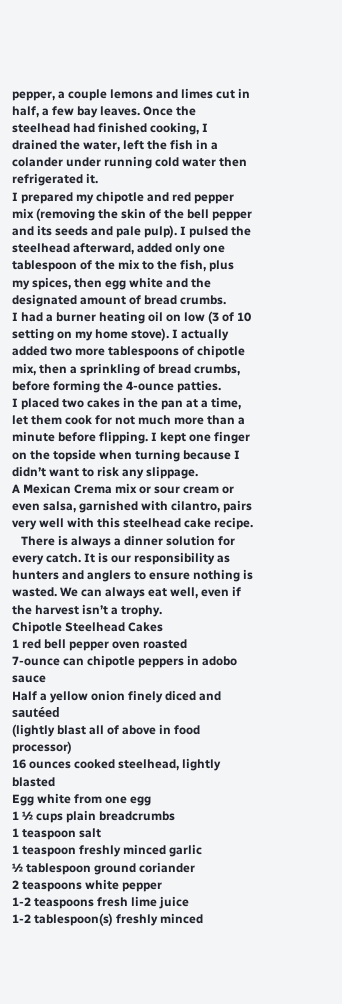pepper, a couple lemons and limes cut in half, a few bay leaves. Once the steelhead had finished cooking, I drained the water, left the fish in a colander under running cold water then refrigerated it.
I prepared my chipotle and red pepper mix (removing the skin of the bell pepper and its seeds and pale pulp). I pulsed the steelhead afterward, added only one tablespoon of the mix to the fish, plus my spices, then egg white and the designated amount of bread crumbs.
I had a burner heating oil on low (3 of 10 setting on my home stove). I actually added two more tablespoons of chipotle mix, then a sprinkling of bread crumbs, before forming the 4-ounce patties.
I placed two cakes in the pan at a time, let them cook for not much more than a minute before flipping. I kept one finger on the topside when turning because I didn’t want to risk any slippage.
A Mexican Crema mix or sour cream or even salsa, garnished with cilantro, pairs very well with this steelhead cake recipe.
   There is always a dinner solution for every catch. It is our responsibility as hunters and anglers to ensure nothing is wasted. We can always eat well, even if the harvest isn’t a trophy.
Chipotle Steelhead Cakes
1 red bell pepper oven roasted
7-ounce can chipotle peppers in adobo sauce
Half a yellow onion finely diced and sautéed
(lightly blast all of above in food processor)
16 ounces cooked steelhead, lightly blasted
Egg white from one egg
1 ½ cups plain breadcrumbs
1 teaspoon salt
1 teaspoon freshly minced garlic
½ tablespoon ground coriander
2 teaspoons white pepper
1-2 teaspoons fresh lime juice
1-2 tablespoon(s) freshly minced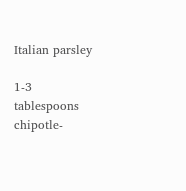Italian parsley

1-3 tablespoons chipotle-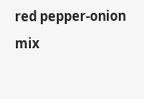red pepper-onion mix